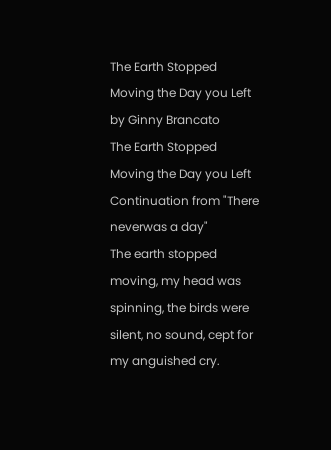The Earth Stopped Moving the Day you Left
by Ginny Brancato
The Earth Stopped Moving the Day you Left
Continuation from "There neverwas a day"
The earth stopped moving, my head was spinning, the birds were silent, no sound, cept for my anguished cry.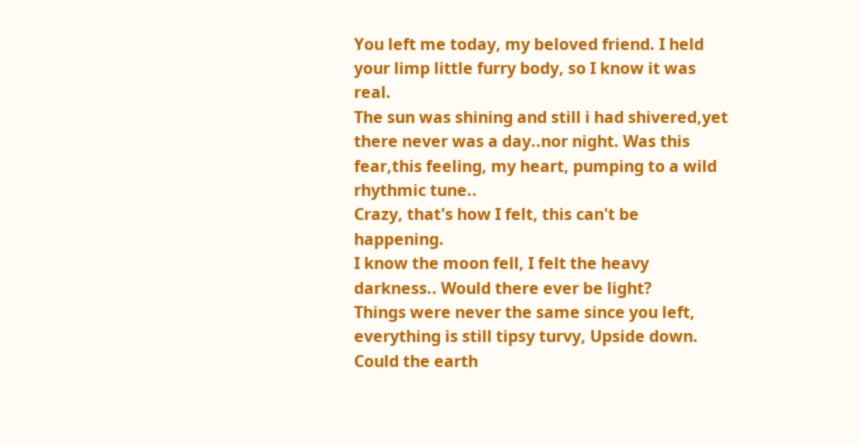You left me today, my beloved friend. I held your limp little furry body, so I know it was real.
The sun was shining and still i had shivered,yet there never was a day..nor night. Was this fear,this feeling, my heart, pumping to a wild rhythmic tune..
Crazy, that's how I felt, this can't be happening.
I know the moon fell, I felt the heavy darkness.. Would there ever be light?
Things were never the same since you left, everything is still tipsy turvy, Upside down.
Could the earth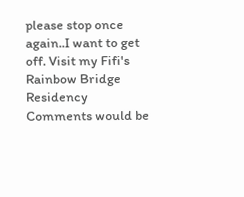please stop once again..I want to get off. Visit my Fifi's Rainbow Bridge Residency
Comments would be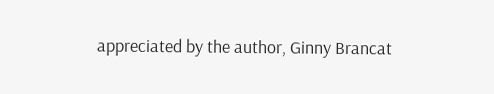appreciated by the author, Ginny Brancat